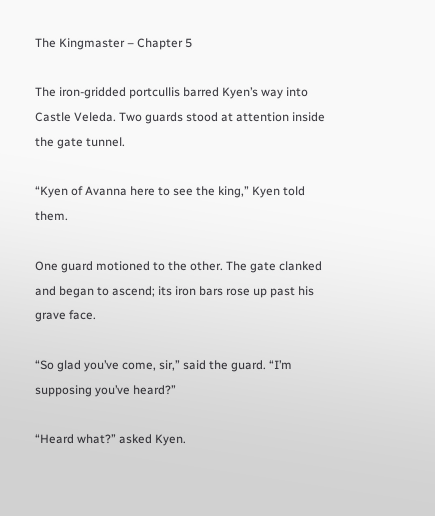The Kingmaster – Chapter 5

The iron-gridded portcullis barred Kyen’s way into Castle Veleda. Two guards stood at attention inside the gate tunnel.

“Kyen of Avanna here to see the king,” Kyen told them.

One guard motioned to the other. The gate clanked and began to ascend; its iron bars rose up past his grave face.

“So glad you’ve come, sir,” said the guard. “I’m supposing you’ve heard?”

“Heard what?” asked Kyen.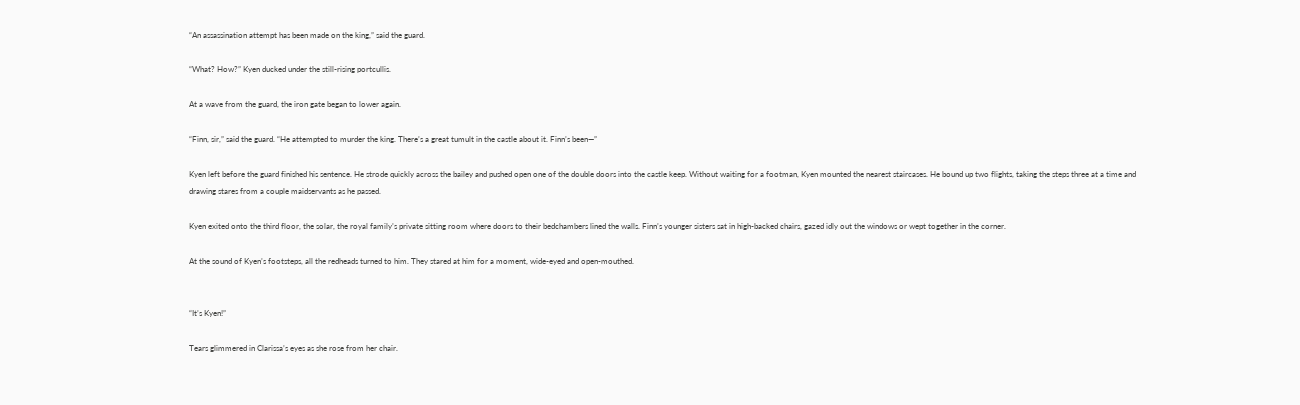“An assassination attempt has been made on the king,” said the guard.

“What? How?” Kyen ducked under the still-rising portcullis.

At a wave from the guard, the iron gate began to lower again.

“Finn, sir,” said the guard. “He attempted to murder the king. There’s a great tumult in the castle about it. Finn’s been—”

Kyen left before the guard finished his sentence. He strode quickly across the bailey and pushed open one of the double doors into the castle keep. Without waiting for a footman, Kyen mounted the nearest staircases. He bound up two flights, taking the steps three at a time and drawing stares from a couple maidservants as he passed.

Kyen exited onto the third floor, the solar, the royal family’s private sitting room where doors to their bedchambers lined the walls. Finn’s younger sisters sat in high-backed chairs, gazed idly out the windows or wept together in the corner.

At the sound of Kyen’s footsteps, all the redheads turned to him. They stared at him for a moment, wide-eyed and open-mouthed.


“It’s Kyen!”

Tears glimmered in Clarissa’s eyes as she rose from her chair.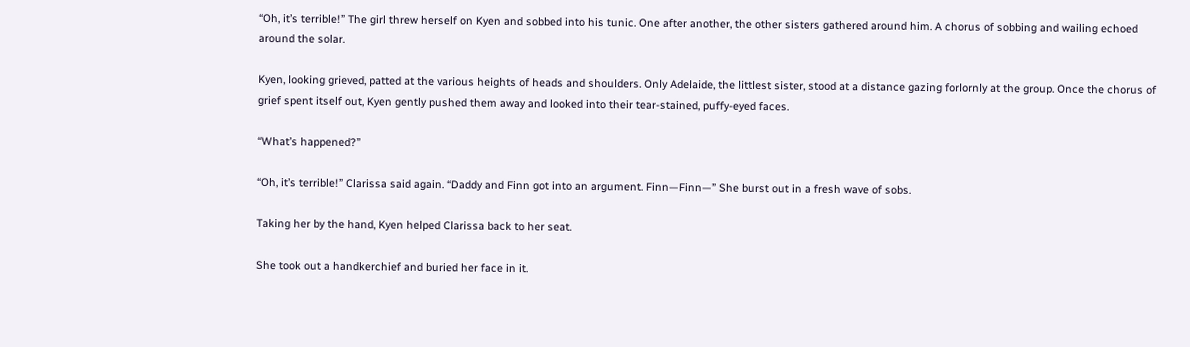“Oh, it’s terrible!” The girl threw herself on Kyen and sobbed into his tunic. One after another, the other sisters gathered around him. A chorus of sobbing and wailing echoed around the solar.

Kyen, looking grieved, patted at the various heights of heads and shoulders. Only Adelaide, the littlest sister, stood at a distance gazing forlornly at the group. Once the chorus of grief spent itself out, Kyen gently pushed them away and looked into their tear-stained, puffy-eyed faces.

“What’s happened?”

“Oh, it’s terrible!” Clarissa said again. “Daddy and Finn got into an argument. Finn—Finn—” She burst out in a fresh wave of sobs.

Taking her by the hand, Kyen helped Clarissa back to her seat.

She took out a handkerchief and buried her face in it.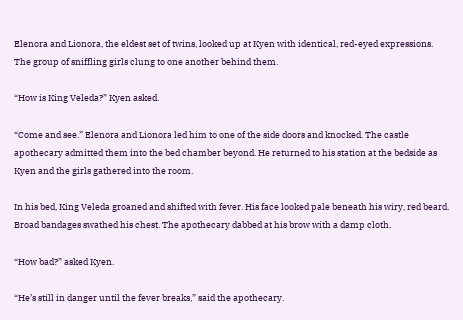Elenora and Lionora, the eldest set of twins, looked up at Kyen with identical, red-eyed expressions. The group of sniffling girls clung to one another behind them.

“How is King Veleda?” Kyen asked.

“Come and see.” Elenora and Lionora led him to one of the side doors and knocked. The castle apothecary admitted them into the bed chamber beyond. He returned to his station at the bedside as Kyen and the girls gathered into the room.

In his bed, King Veleda groaned and shifted with fever. His face looked pale beneath his wiry, red beard. Broad bandages swathed his chest. The apothecary dabbed at his brow with a damp cloth.

“How bad?” asked Kyen.

“He’s still in danger until the fever breaks,” said the apothecary.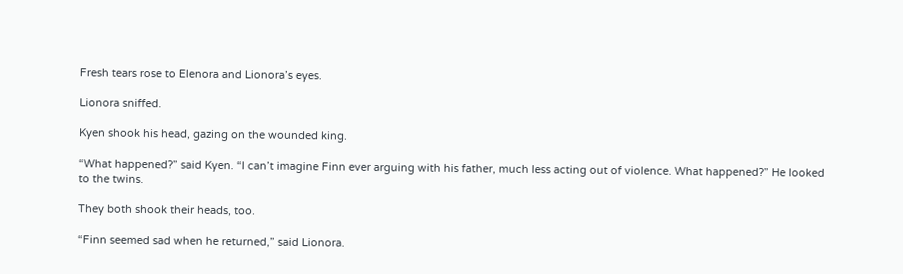Fresh tears rose to Elenora and Lionora’s eyes.

Lionora sniffed.

Kyen shook his head, gazing on the wounded king.

“What happened?” said Kyen. “I can’t imagine Finn ever arguing with his father, much less acting out of violence. What happened?” He looked to the twins.

They both shook their heads, too.

“Finn seemed sad when he returned,” said Lionora.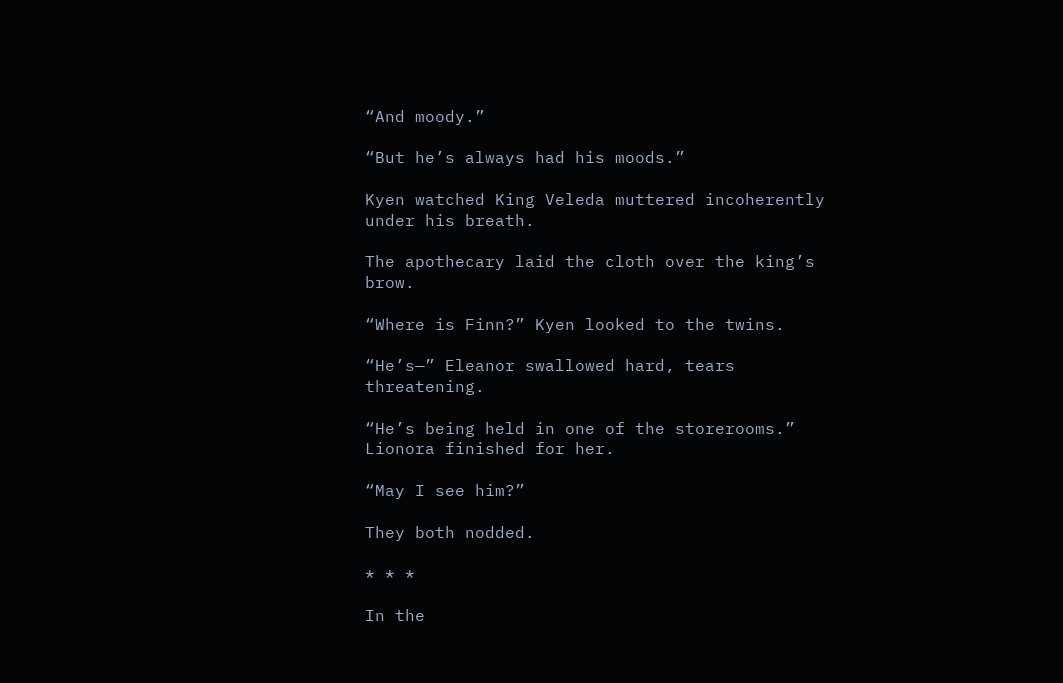“And moody.”

“But he’s always had his moods.”

Kyen watched King Veleda muttered incoherently under his breath.

The apothecary laid the cloth over the king’s brow.

“Where is Finn?” Kyen looked to the twins.

“He’s—” Eleanor swallowed hard, tears threatening.

“He’s being held in one of the storerooms.” Lionora finished for her.

“May I see him?”

They both nodded.

* * *

In the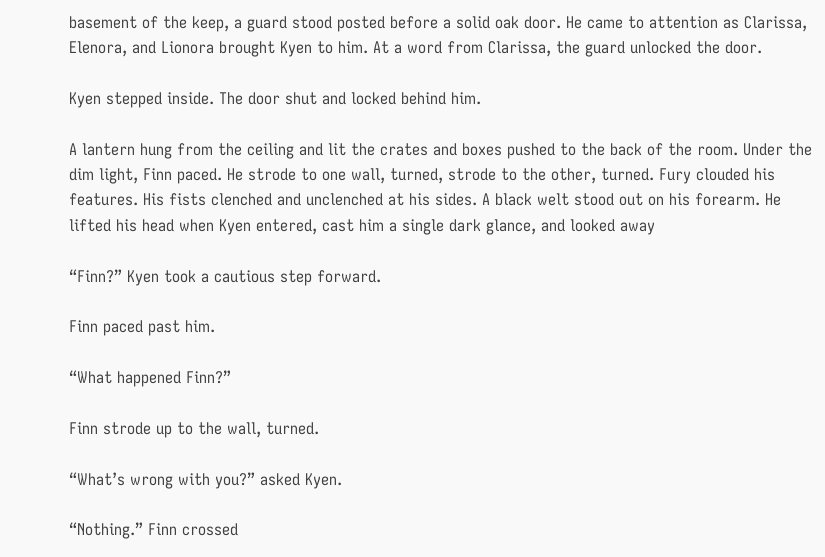basement of the keep, a guard stood posted before a solid oak door. He came to attention as Clarissa, Elenora, and Lionora brought Kyen to him. At a word from Clarissa, the guard unlocked the door.

Kyen stepped inside. The door shut and locked behind him.

A lantern hung from the ceiling and lit the crates and boxes pushed to the back of the room. Under the dim light, Finn paced. He strode to one wall, turned, strode to the other, turned. Fury clouded his features. His fists clenched and unclenched at his sides. A black welt stood out on his forearm. He lifted his head when Kyen entered, cast him a single dark glance, and looked away

“Finn?” Kyen took a cautious step forward.

Finn paced past him.

“What happened Finn?”

Finn strode up to the wall, turned.

“What’s wrong with you?” asked Kyen.

“Nothing.” Finn crossed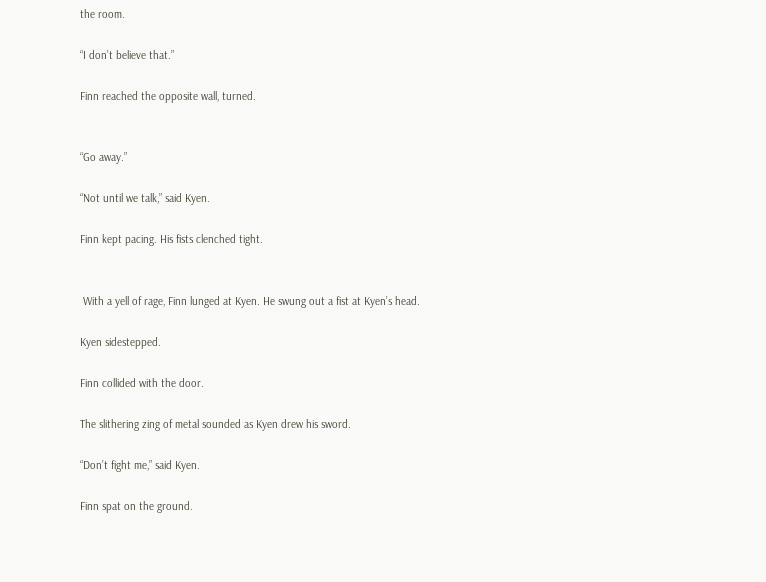the room.

“I don’t believe that.”

Finn reached the opposite wall, turned.


“Go away.”

“Not until we talk,” said Kyen.

Finn kept pacing. His fists clenched tight.


 With a yell of rage, Finn lunged at Kyen. He swung out a fist at Kyen’s head.

Kyen sidestepped.

Finn collided with the door.

The slithering zing of metal sounded as Kyen drew his sword.

“Don’t fight me,” said Kyen.

Finn spat on the ground.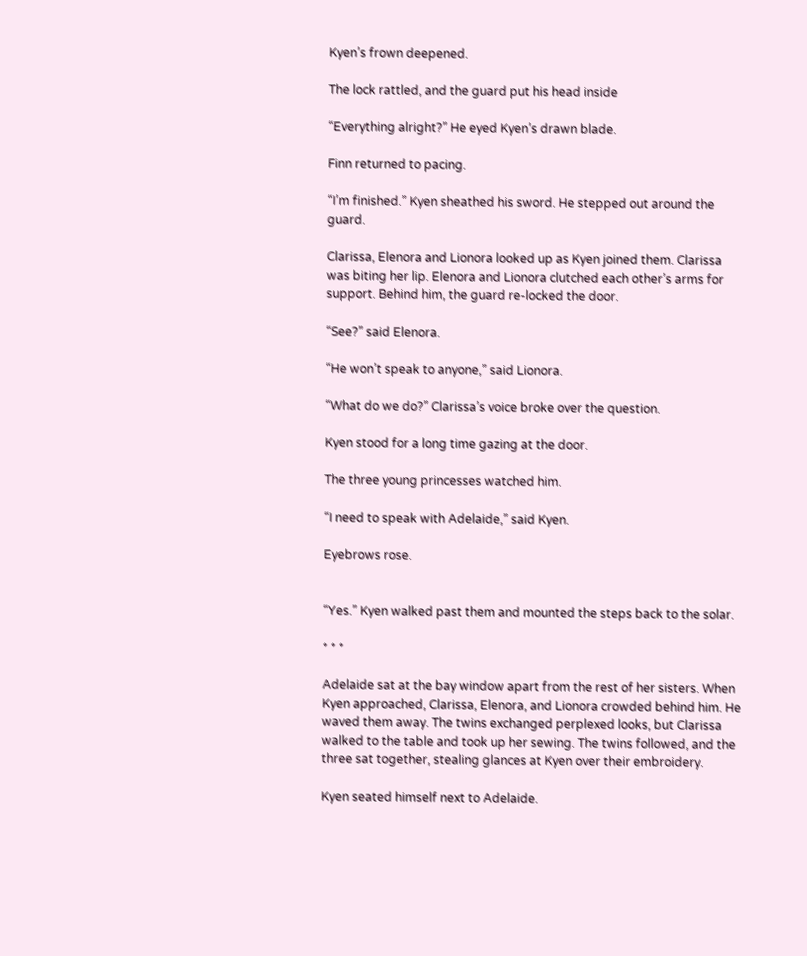Kyen’s frown deepened.

The lock rattled, and the guard put his head inside

“Everything alright?” He eyed Kyen’s drawn blade.

Finn returned to pacing.

“I’m finished.” Kyen sheathed his sword. He stepped out around the guard.

Clarissa, Elenora and Lionora looked up as Kyen joined them. Clarissa was biting her lip. Elenora and Lionora clutched each other’s arms for support. Behind him, the guard re-locked the door.

“See?” said Elenora.

“He won’t speak to anyone,” said Lionora.

“What do we do?” Clarissa’s voice broke over the question.

Kyen stood for a long time gazing at the door.

The three young princesses watched him.

“I need to speak with Adelaide,” said Kyen.

Eyebrows rose.


“Yes.” Kyen walked past them and mounted the steps back to the solar.

* * *

Adelaide sat at the bay window apart from the rest of her sisters. When Kyen approached, Clarissa, Elenora, and Lionora crowded behind him. He waved them away. The twins exchanged perplexed looks, but Clarissa walked to the table and took up her sewing. The twins followed, and the three sat together, stealing glances at Kyen over their embroidery.

Kyen seated himself next to Adelaide.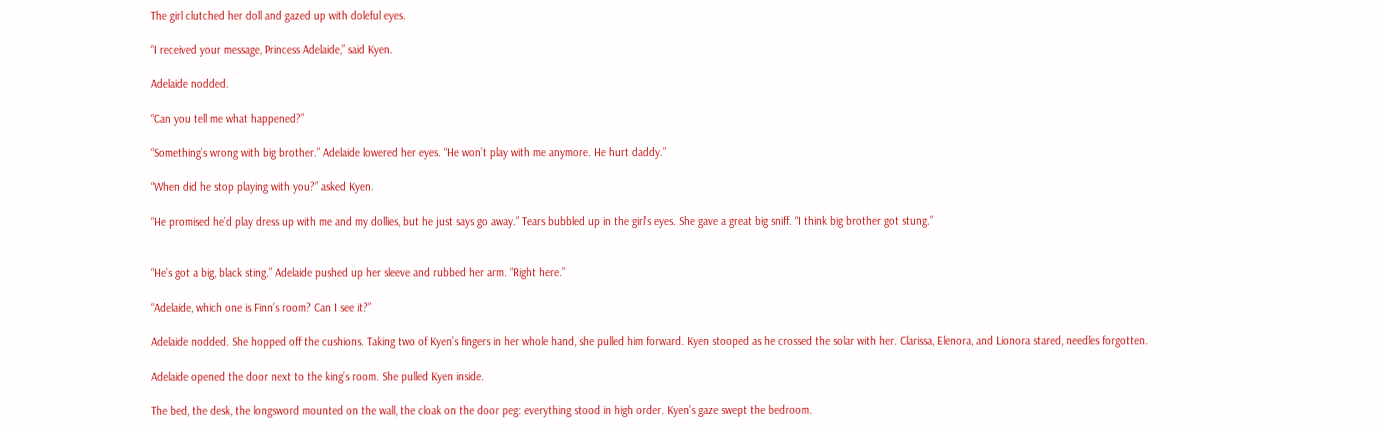The girl clutched her doll and gazed up with doleful eyes.

“I received your message, Princess Adelaide,” said Kyen.

Adelaide nodded.

“Can you tell me what happened?”

“Something’s wrong with big brother.” Adelaide lowered her eyes. “He won’t play with me anymore. He hurt daddy.”

“When did he stop playing with you?” asked Kyen.

“He promised he’d play dress up with me and my dollies, but he just says go away.” Tears bubbled up in the girl’s eyes. She gave a great big sniff. “I think big brother got stung.”


“He’s got a big, black sting.” Adelaide pushed up her sleeve and rubbed her arm. “Right here.”

“Adelaide, which one is Finn’s room? Can I see it?”

Adelaide nodded. She hopped off the cushions. Taking two of Kyen’s fingers in her whole hand, she pulled him forward. Kyen stooped as he crossed the solar with her. Clarissa, Elenora, and Lionora stared, needles forgotten.

Adelaide opened the door next to the king’s room. She pulled Kyen inside.

The bed, the desk, the longsword mounted on the wall, the cloak on the door peg: everything stood in high order. Kyen’s gaze swept the bedroom.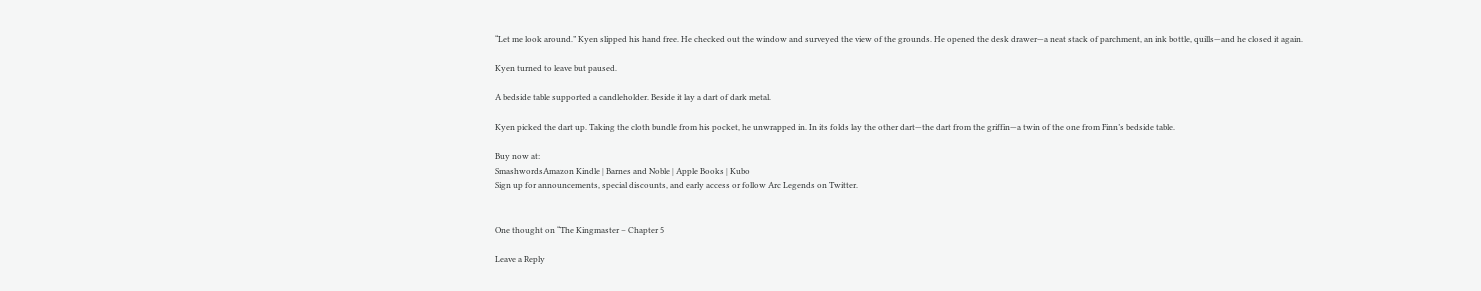“Let me look around.” Kyen slipped his hand free. He checked out the window and surveyed the view of the grounds. He opened the desk drawer—a neat stack of parchment, an ink bottle, quills—and he closed it again.

Kyen turned to leave but paused.

A bedside table supported a candleholder. Beside it lay a dart of dark metal.

Kyen picked the dart up. Taking the cloth bundle from his pocket, he unwrapped in. In its folds lay the other dart—the dart from the griffin—a twin of the one from Finn’s bedside table.

Buy now at:
SmashwordsAmazon Kindle | Barnes and Noble | Apple Books | Kubo
Sign up for announcements, special discounts, and early access or follow Arc Legends on Twitter.


One thought on “The Kingmaster – Chapter 5

Leave a Reply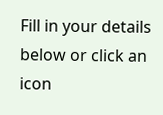Fill in your details below or click an icon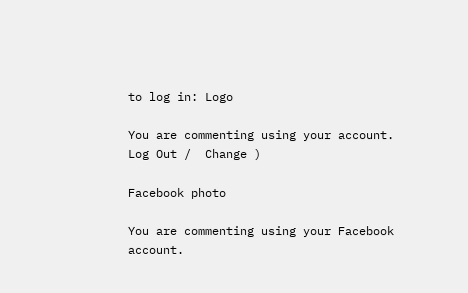to log in: Logo

You are commenting using your account. Log Out /  Change )

Facebook photo

You are commenting using your Facebook account.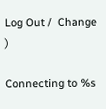Log Out /  Change )

Connecting to %s